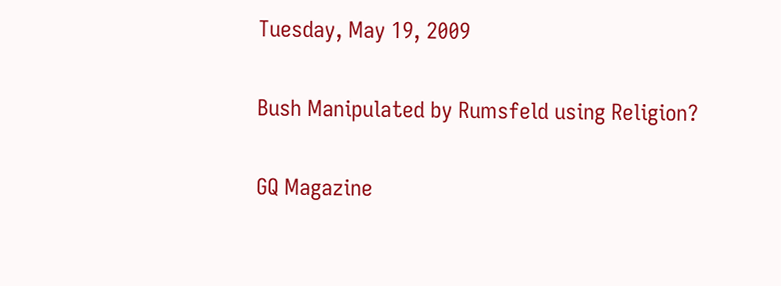Tuesday, May 19, 2009

Bush Manipulated by Rumsfeld using Religion?

GQ Magazine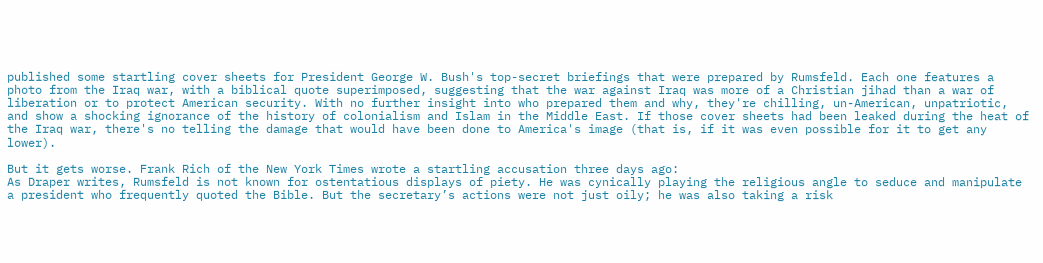published some startling cover sheets for President George W. Bush's top-secret briefings that were prepared by Rumsfeld. Each one features a photo from the Iraq war, with a biblical quote superimposed, suggesting that the war against Iraq was more of a Christian jihad than a war of liberation or to protect American security. With no further insight into who prepared them and why, they're chilling, un-American, unpatriotic, and show a shocking ignorance of the history of colonialism and Islam in the Middle East. If those cover sheets had been leaked during the heat of the Iraq war, there's no telling the damage that would have been done to America's image (that is, if it was even possible for it to get any lower).

But it gets worse. Frank Rich of the New York Times wrote a startling accusation three days ago:
As Draper writes, Rumsfeld is not known for ostentatious displays of piety. He was cynically playing the religious angle to seduce and manipulate a president who frequently quoted the Bible. But the secretary’s actions were not just oily; he was also taking a risk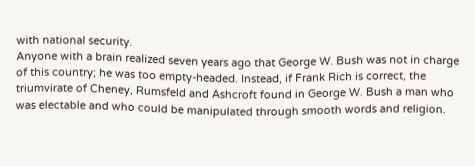with national security.
Anyone with a brain realized seven years ago that George W. Bush was not in charge of this country; he was too empty-headed. Instead, if Frank Rich is correct, the triumvirate of Cheney, Rumsfeld and Ashcroft found in George W. Bush a man who was electable and who could be manipulated through smooth words and religion.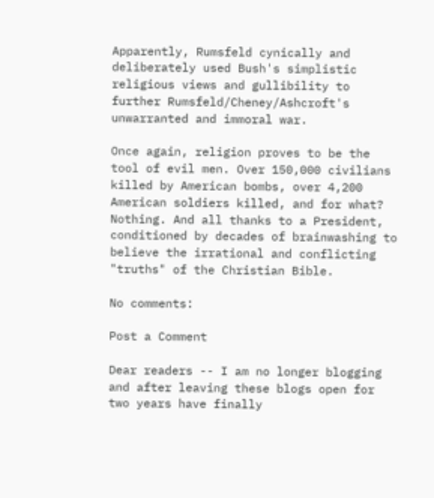Apparently, Rumsfeld cynically and deliberately used Bush's simplistic religious views and gullibility to further Rumsfeld/Cheney/Ashcroft's unwarranted and immoral war.

Once again, religion proves to be the tool of evil men. Over 150,000 civilians killed by American bombs, over 4,200 American soldiers killed, and for what? Nothing. And all thanks to a President, conditioned by decades of brainwashing to believe the irrational and conflicting "truths" of the Christian Bible.

No comments:

Post a Comment

Dear readers -- I am no longer blogging and after leaving these blogs open for two years have finally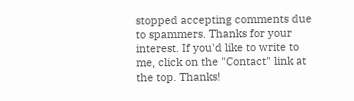stopped accepting comments due to spammers. Thanks for your interest. If you'd like to write to me, click on the "Contact" link at the top. Thanks!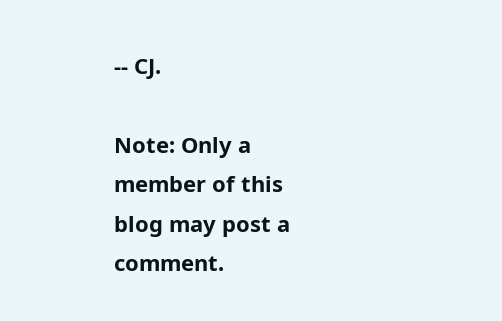-- CJ.

Note: Only a member of this blog may post a comment.